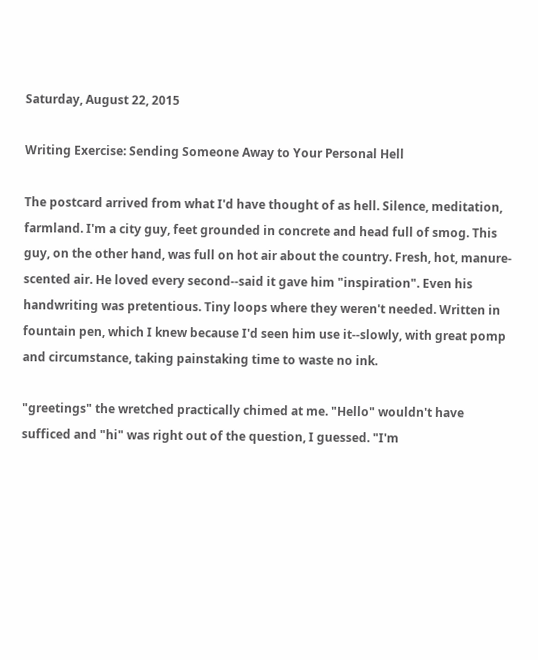Saturday, August 22, 2015

Writing Exercise: Sending Someone Away to Your Personal Hell

The postcard arrived from what I'd have thought of as hell. Silence, meditation, farmland. I'm a city guy, feet grounded in concrete and head full of smog. This guy, on the other hand, was full on hot air about the country. Fresh, hot, manure-scented air. He loved every second--said it gave him "inspiration". Even his handwriting was pretentious. Tiny loops where they weren't needed. Written in fountain pen, which I knew because I'd seen him use it--slowly, with great pomp and circumstance, taking painstaking time to waste no ink.

"greetings" the wretched practically chimed at me. "Hello" wouldn't have sufficed and "hi" was right out of the question, I guessed. "I'm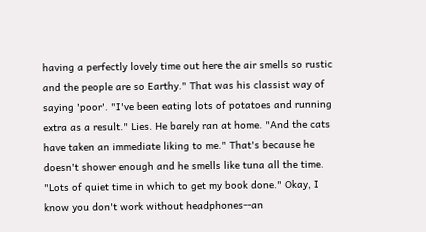having a perfectly lovely time out here the air smells so rustic and the people are so Earthy." That was his classist way of saying 'poor'. "I've been eating lots of potatoes and running extra as a result." Lies. He barely ran at home. "And the cats have taken an immediate liking to me." That's because he doesn't shower enough and he smells like tuna all the time. "Lots of quiet time in which to get my book done." Okay, I know you don't work without headphones--an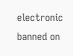electronic banned on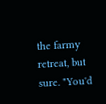the farmy retreat, but sure. "You'd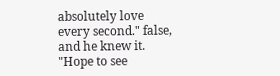absolutely love every second." false, and he knew it. "Hope to see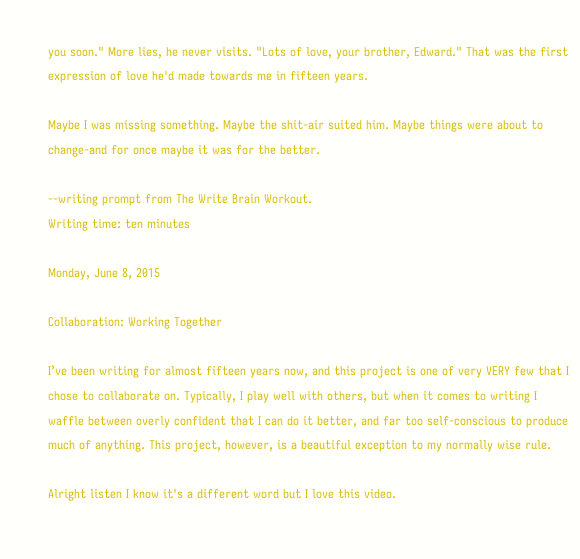you soon." More lies, he never visits. "Lots of love, your brother, Edward." That was the first expression of love he'd made towards me in fifteen years.

Maybe I was missing something. Maybe the shit-air suited him. Maybe things were about to change-and for once maybe it was for the better.

--writing prompt from The Write Brain Workout.
Writing time: ten minutes

Monday, June 8, 2015

Collaboration: Working Together

I’ve been writing for almost fifteen years now, and this project is one of very VERY few that I chose to collaborate on. Typically, I play well with others, but when it comes to writing I waffle between overly confident that I can do it better, and far too self-conscious to produce much of anything. This project, however, is a beautiful exception to my normally wise rule.

Alright listen I know it's a different word but I love this video.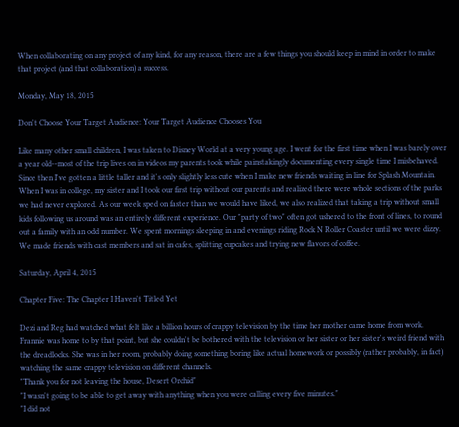When collaborating on any project of any kind, for any reason, there are a few things you should keep in mind in order to make that project (and that collaboration) a success.

Monday, May 18, 2015

Don't Choose Your Target Audience: Your Target Audience Chooses You

Like many other small children, I was taken to Disney World at a very young age. I went for the first time when I was barely over a year old--most of the trip lives on in videos my parents took while painstakingly documenting every single time I misbehaved.
Since then I've gotten a little taller and it's only slightly less cute when I make new friends waiting in line for Splash Mountain. When I was in college, my sister and I took our first trip without our parents and realized there were whole sections of the parks we had never explored. As our week sped on faster than we would have liked, we also realized that taking a trip without small kids following us around was an entirely different experience. Our "party of two" often got ushered to the front of lines, to round out a family with an odd number. We spent mornings sleeping in and evenings riding Rock N Roller Coaster until we were dizzy. We made friends with cast members and sat in cafes, splitting cupcakes and trying new flavors of coffee.

Saturday, April 4, 2015

Chapter Five: The Chapter I Haven't Titled Yet

Dezi and Reg had watched what felt like a billion hours of crappy television by the time her mother came home from work. Frannie was home to by that point, but she couldn't be bothered with the television or her sister or her sister's weird friend with the dreadlocks. She was in her room, probably doing something boring like actual homework or possibly (rather probably, in fact) watching the same crappy television on different channels.
"Thank you for not leaving the house, Desert Orchid"
"I wasn't going to be able to get away with anything when you were calling every five minutes."
"I did not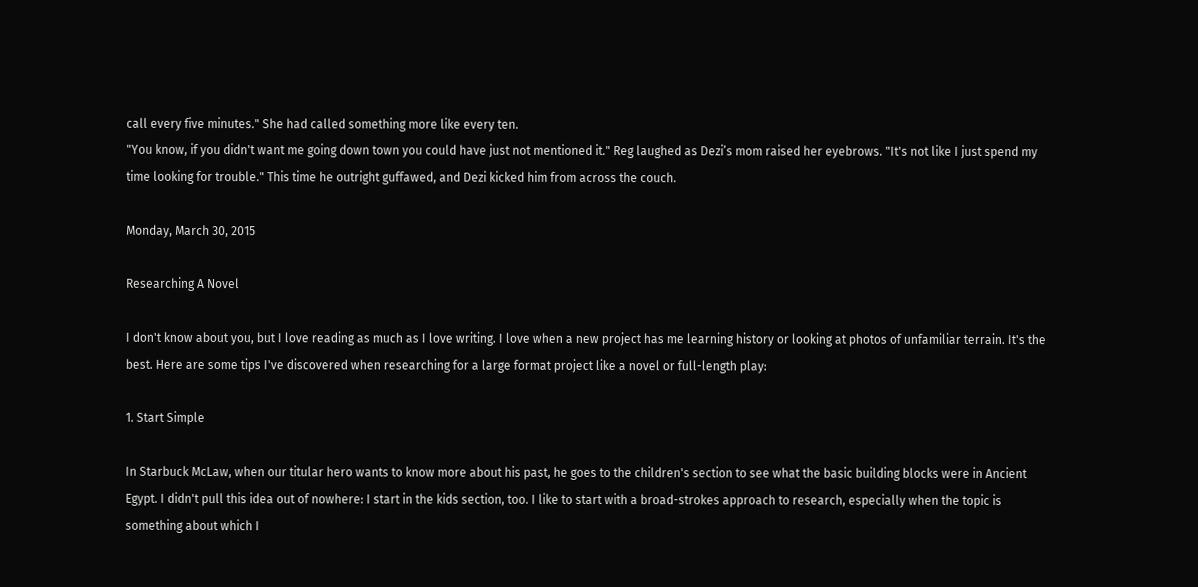call every five minutes." She had called something more like every ten.
"You know, if you didn't want me going down town you could have just not mentioned it." Reg laughed as Dezi’s mom raised her eyebrows. "It's not like I just spend my time looking for trouble." This time he outright guffawed, and Dezi kicked him from across the couch.

Monday, March 30, 2015

Researching A Novel

I don't know about you, but I love reading as much as I love writing. I love when a new project has me learning history or looking at photos of unfamiliar terrain. It's the best. Here are some tips I've discovered when researching for a large format project like a novel or full-length play:

1. Start Simple

In Starbuck McLaw, when our titular hero wants to know more about his past, he goes to the children's section to see what the basic building blocks were in Ancient Egypt. I didn't pull this idea out of nowhere: I start in the kids section, too. I like to start with a broad-strokes approach to research, especially when the topic is something about which I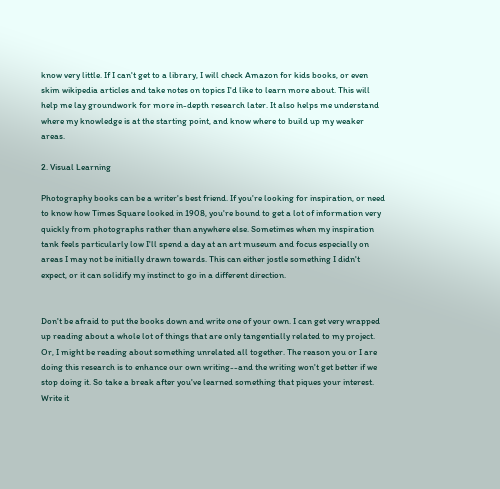know very little. If I can't get to a library, I will check Amazon for kids books, or even skim wikipedia articles and take notes on topics I'd like to learn more about. This will help me lay groundwork for more in-depth research later. It also helps me understand where my knowledge is at the starting point, and know where to build up my weaker areas.

2. Visual Learning

Photography books can be a writer's best friend. If you're looking for inspiration, or need to know how Times Square looked in 1908, you're bound to get a lot of information very quickly from photographs rather than anywhere else. Sometimes when my inspiration tank feels particularly low I'll spend a day at an art museum and focus especially on areas I may not be initially drawn towards. This can either jostle something I didn't expect, or it can solidify my instinct to go in a different direction.


Don't be afraid to put the books down and write one of your own. I can get very wrapped up reading about a whole lot of things that are only tangentially related to my project. Or, I might be reading about something unrelated all together. The reason you or I are doing this research is to enhance our own writing--and the writing won't get better if we stop doing it. So take a break after you've learned something that piques your interest. Write it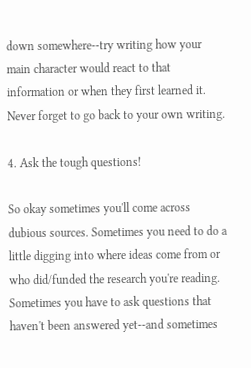down somewhere--try writing how your main character would react to that information or when they first learned it. Never forget to go back to your own writing.

4. Ask the tough questions!

So okay sometimes you'll come across dubious sources. Sometimes you need to do a little digging into where ideas come from or who did/funded the research you're reading. Sometimes you have to ask questions that haven't been answered yet--and sometimes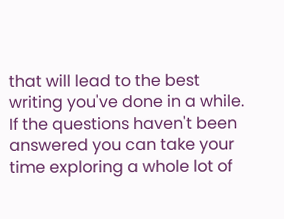that will lead to the best writing you've done in a while. If the questions haven't been answered you can take your time exploring a whole lot of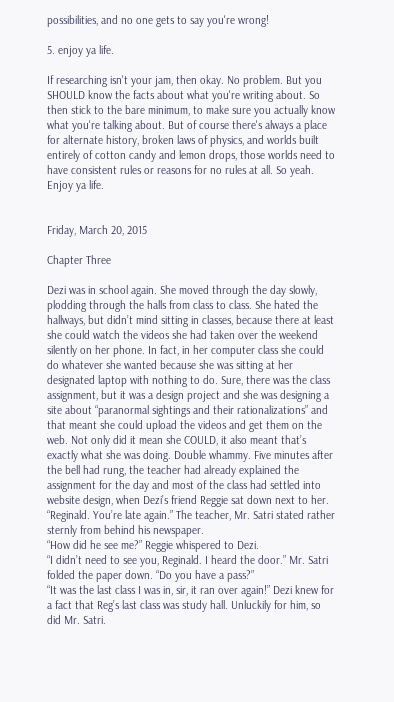possibilities, and no one gets to say you're wrong!

5. enjoy ya life.

If researching isn't your jam, then okay. No problem. But you SHOULD know the facts about what you're writing about. So then stick to the bare minimum, to make sure you actually know what you're talking about. But of course there's always a place for alternate history, broken laws of physics, and worlds built entirely of cotton candy and lemon drops, those worlds need to have consistent rules or reasons for no rules at all. So yeah. Enjoy ya life.


Friday, March 20, 2015

Chapter Three

Dezi was in school again. She moved through the day slowly, plodding through the halls from class to class. She hated the hallways, but didn’t mind sitting in classes, because there at least she could watch the videos she had taken over the weekend silently on her phone. In fact, in her computer class she could do whatever she wanted because she was sitting at her designated laptop with nothing to do. Sure, there was the class assignment, but it was a design project and she was designing a site about “paranormal sightings and their rationalizations” and that meant she could upload the videos and get them on the web. Not only did it mean she COULD, it also meant that’s exactly what she was doing. Double whammy. Five minutes after the bell had rung, the teacher had already explained the assignment for the day and most of the class had settled into website design, when Dezi’s friend Reggie sat down next to her.
“Reginald. You’re late again.” The teacher, Mr. Satri stated rather sternly from behind his newspaper.
“How did he see me?” Reggie whispered to Dezi.
“I didn’t need to see you, Reginald. I heard the door.” Mr. Satri folded the paper down. “Do you have a pass?”
“It was the last class I was in, sir, it ran over again!” Dezi knew for a fact that Reg’s last class was study hall. Unluckily for him, so did Mr. Satri.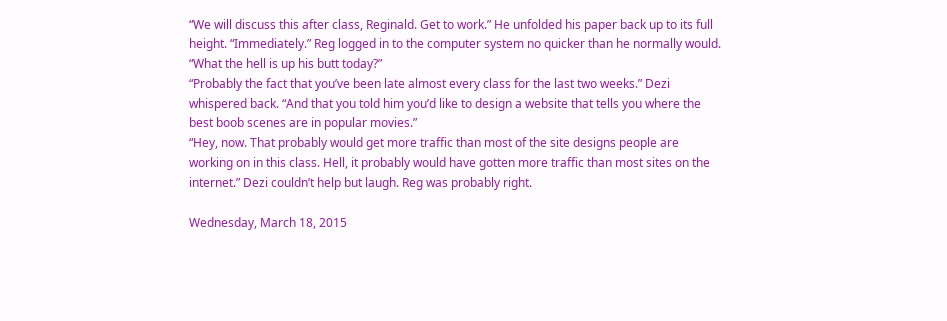“We will discuss this after class, Reginald. Get to work.” He unfolded his paper back up to its full height. “Immediately.” Reg logged in to the computer system no quicker than he normally would.
“What the hell is up his butt today?”
“Probably the fact that you’ve been late almost every class for the last two weeks.” Dezi whispered back. “And that you told him you’d like to design a website that tells you where the best boob scenes are in popular movies.”
“Hey, now. That probably would get more traffic than most of the site designs people are working on in this class. Hell, it probably would have gotten more traffic than most sites on the internet.” Dezi couldn’t help but laugh. Reg was probably right.

Wednesday, March 18, 2015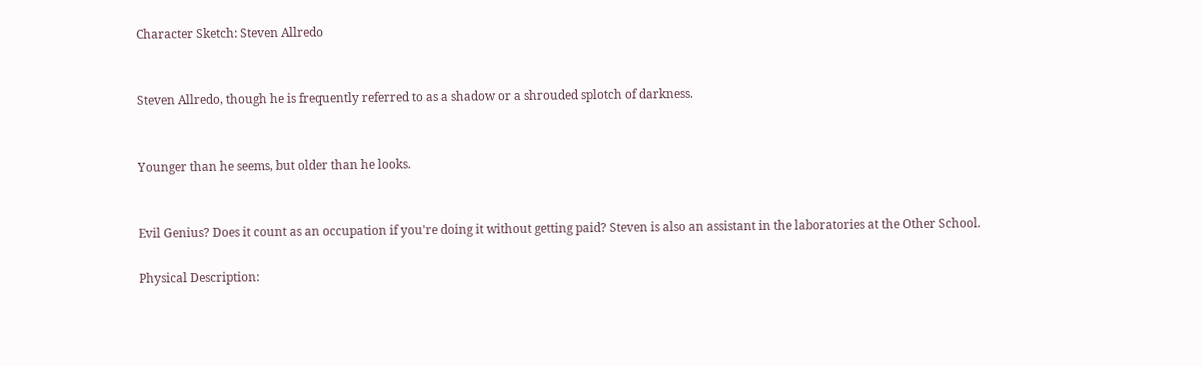Character Sketch: Steven Allredo


Steven Allredo, though he is frequently referred to as a shadow or a shrouded splotch of darkness.


Younger than he seems, but older than he looks.


Evil Genius? Does it count as an occupation if you're doing it without getting paid? Steven is also an assistant in the laboratories at the Other School.

Physical Description: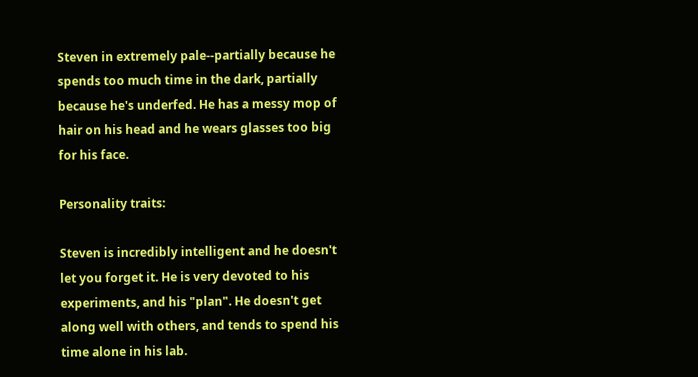Steven in extremely pale--partially because he spends too much time in the dark, partially because he's underfed. He has a messy mop of hair on his head and he wears glasses too big for his face.

Personality traits:

Steven is incredibly intelligent and he doesn't let you forget it. He is very devoted to his experiments, and his "plan". He doesn't get along well with others, and tends to spend his time alone in his lab.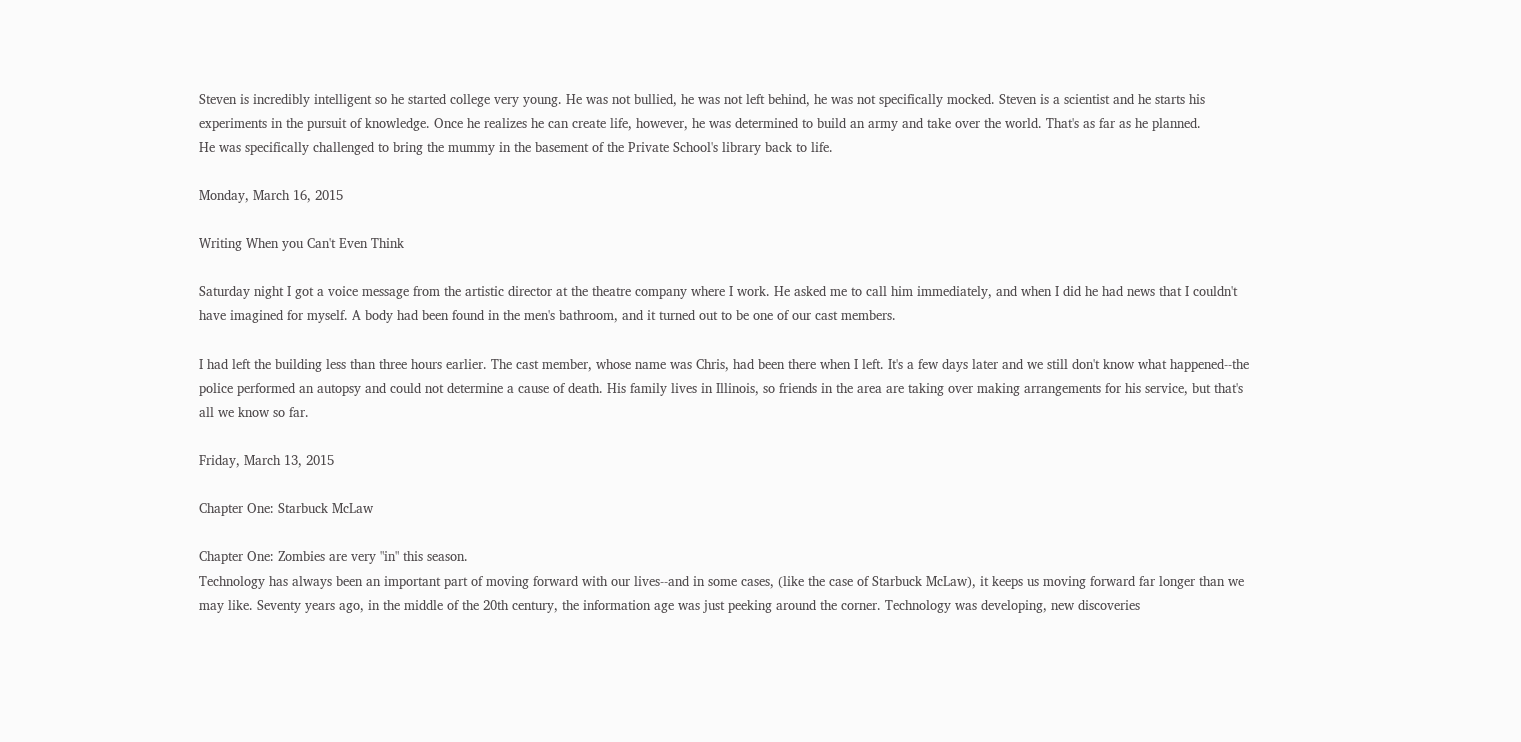Steven is incredibly intelligent so he started college very young. He was not bullied, he was not left behind, he was not specifically mocked. Steven is a scientist and he starts his experiments in the pursuit of knowledge. Once he realizes he can create life, however, he was determined to build an army and take over the world. That's as far as he planned.
He was specifically challenged to bring the mummy in the basement of the Private School's library back to life.

Monday, March 16, 2015

Writing When you Can't Even Think

Saturday night I got a voice message from the artistic director at the theatre company where I work. He asked me to call him immediately, and when I did he had news that I couldn't have imagined for myself. A body had been found in the men's bathroom, and it turned out to be one of our cast members.

I had left the building less than three hours earlier. The cast member, whose name was Chris, had been there when I left. It's a few days later and we still don't know what happened--the police performed an autopsy and could not determine a cause of death. His family lives in Illinois, so friends in the area are taking over making arrangements for his service, but that's all we know so far.

Friday, March 13, 2015

Chapter One: Starbuck McLaw

Chapter One: Zombies are very "in" this season.
Technology has always been an important part of moving forward with our lives--and in some cases, (like the case of Starbuck McLaw), it keeps us moving forward far longer than we may like. Seventy years ago, in the middle of the 20th century, the information age was just peeking around the corner. Technology was developing, new discoveries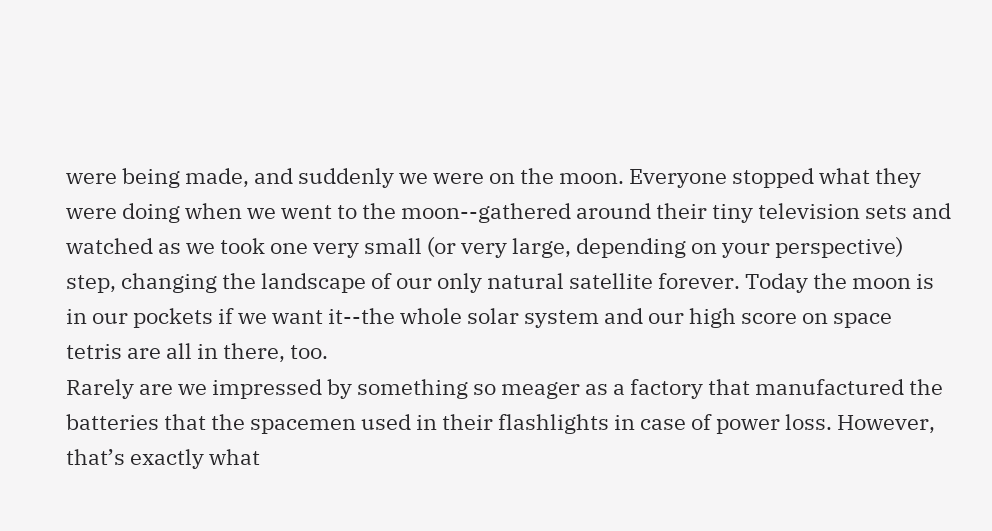were being made, and suddenly we were on the moon. Everyone stopped what they were doing when we went to the moon--gathered around their tiny television sets and watched as we took one very small (or very large, depending on your perspective) step, changing the landscape of our only natural satellite forever. Today the moon is in our pockets if we want it--the whole solar system and our high score on space tetris are all in there, too.
Rarely are we impressed by something so meager as a factory that manufactured the batteries that the spacemen used in their flashlights in case of power loss. However, that’s exactly what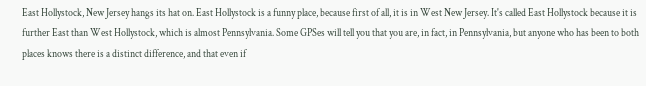East Hollystock, New Jersey hangs its hat on. East Hollystock is a funny place, because first of all, it is in West New Jersey. It's called East Hollystock because it is further East than West Hollystock, which is almost Pennsylvania. Some GPSes will tell you that you are, in fact, in Pennsylvania, but anyone who has been to both places knows there is a distinct difference, and that even if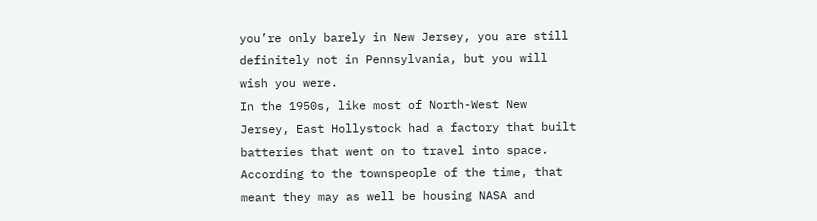you’re only barely in New Jersey, you are still definitely not in Pennsylvania, but you will wish you were.
In the 1950s, like most of North-West New Jersey, East Hollystock had a factory that built batteries that went on to travel into space. According to the townspeople of the time, that meant they may as well be housing NASA and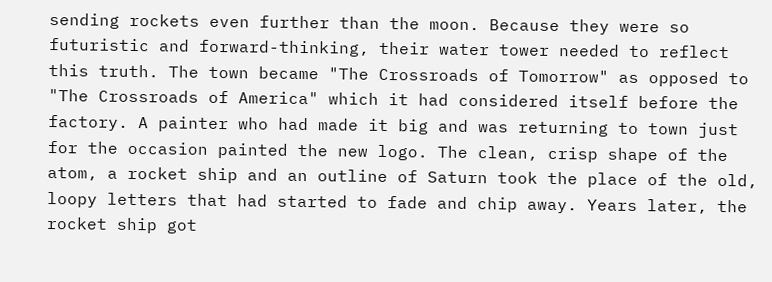sending rockets even further than the moon. Because they were so futuristic and forward-thinking, their water tower needed to reflect this truth. The town became "The Crossroads of Tomorrow" as opposed to "The Crossroads of America" which it had considered itself before the factory. A painter who had made it big and was returning to town just for the occasion painted the new logo. The clean, crisp shape of the atom, a rocket ship and an outline of Saturn took the place of the old, loopy letters that had started to fade and chip away. Years later, the rocket ship got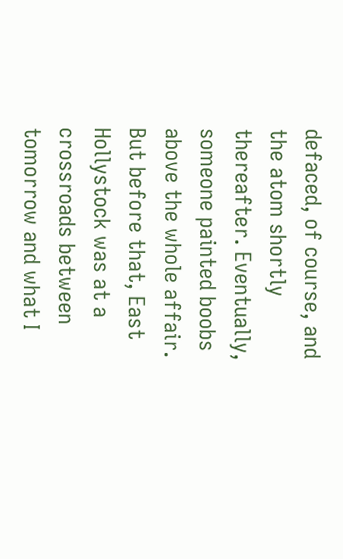defaced, of course, and the atom shortly thereafter. Eventually, someone painted boobs above the whole affair.
But before that, East Hollystock was at a crossroads between tomorrow and what I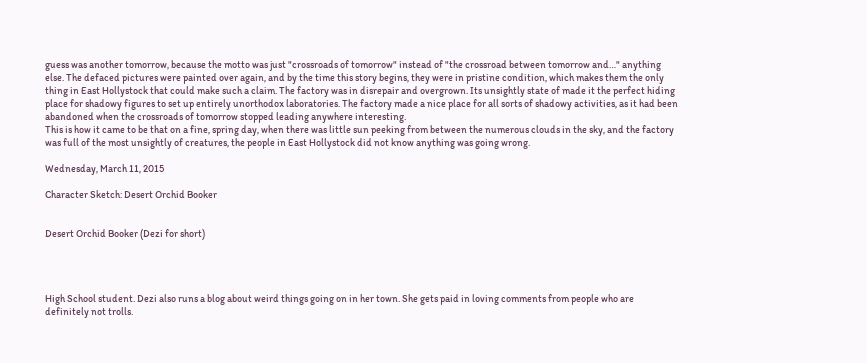guess was another tomorrow, because the motto was just "crossroads of tomorrow" instead of "the crossroad between tomorrow and…" anything else. The defaced pictures were painted over again, and by the time this story begins, they were in pristine condition, which makes them the only thing in East Hollystock that could make such a claim. The factory was in disrepair and overgrown. Its unsightly state of made it the perfect hiding place for shadowy figures to set up entirely unorthodox laboratories. The factory made a nice place for all sorts of shadowy activities, as it had been abandoned when the crossroads of tomorrow stopped leading anywhere interesting.
This is how it came to be that on a fine, spring day, when there was little sun peeking from between the numerous clouds in the sky, and the factory was full of the most unsightly of creatures, the people in East Hollystock did not know anything was going wrong.

Wednesday, March 11, 2015

Character Sketch: Desert Orchid Booker


Desert Orchid Booker (Dezi for short)




High School student. Dezi also runs a blog about weird things going on in her town. She gets paid in loving comments from people who are definitely not trolls.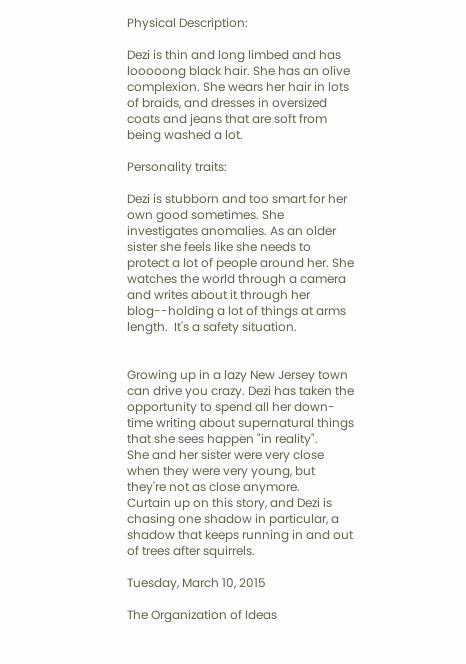Physical Description:

Dezi is thin and long limbed and has looooong black hair. She has an olive complexion. She wears her hair in lots of braids, and dresses in oversized coats and jeans that are soft from being washed a lot.

Personality traits:

Dezi is stubborn and too smart for her own good sometimes. She investigates anomalies. As an older sister she feels like she needs to protect a lot of people around her. She watches the world through a camera and writes about it through her blog--holding a lot of things at arms length.  It's a safety situation.


Growing up in a lazy New Jersey town can drive you crazy. Dezi has taken the opportunity to spend all her down-time writing about supernatural things that she sees happen "in reality".
She and her sister were very close when they were very young, but they're not as close anymore.
Curtain up on this story, and Dezi is chasing one shadow in particular, a shadow that keeps running in and out of trees after squirrels.

Tuesday, March 10, 2015

The Organization of Ideas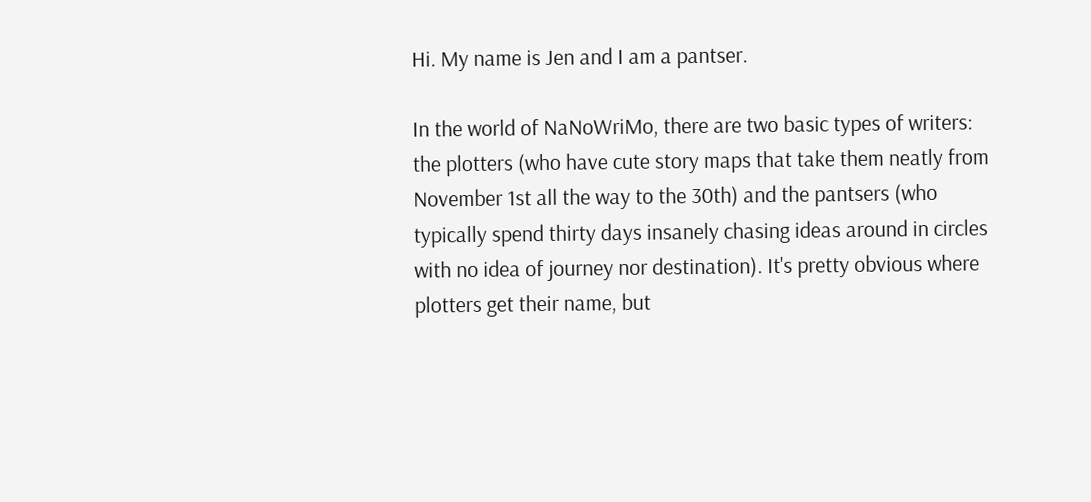Hi. My name is Jen and I am a pantser.

In the world of NaNoWriMo, there are two basic types of writers: the plotters (who have cute story maps that take them neatly from November 1st all the way to the 30th) and the pantsers (who typically spend thirty days insanely chasing ideas around in circles with no idea of journey nor destination). It's pretty obvious where plotters get their name, but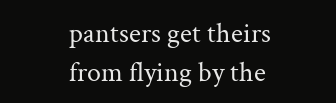pantsers get theirs from flying by the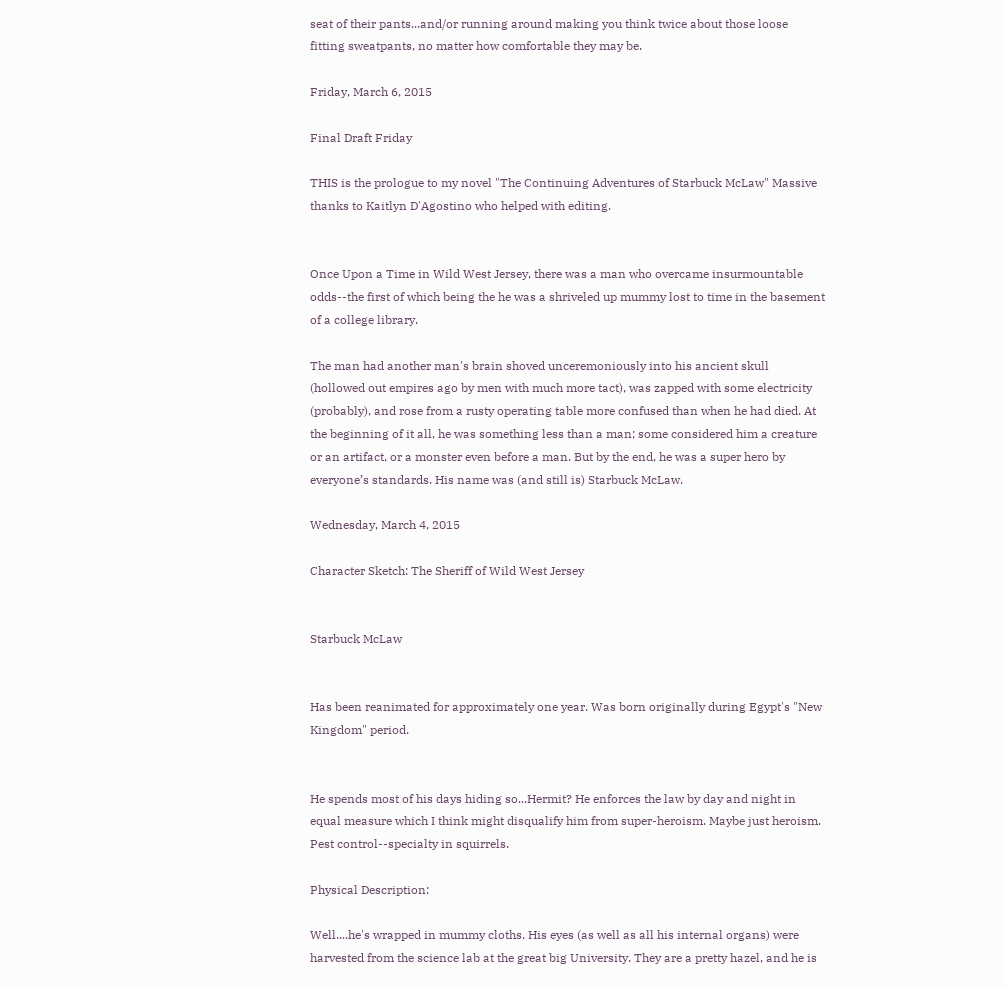seat of their pants...and/or running around making you think twice about those loose fitting sweatpants, no matter how comfortable they may be.

Friday, March 6, 2015

Final Draft Friday

THIS is the prologue to my novel "The Continuing Adventures of Starbuck McLaw" Massive thanks to Kaitlyn D'Agostino who helped with editing.


Once Upon a Time in Wild West Jersey, there was a man who overcame insurmountable odds--the first of which being the he was a shriveled up mummy lost to time in the basement of a college library.

The man had another man's brain shoved unceremoniously into his ancient skull (hollowed out empires ago by men with much more tact), was zapped with some electricity (probably), and rose from a rusty operating table more confused than when he had died. At the beginning of it all, he was something less than a man; some considered him a creature or an artifact, or a monster even before a man. But by the end, he was a super hero by everyone’s standards. His name was (and still is) Starbuck McLaw.

Wednesday, March 4, 2015

Character Sketch: The Sheriff of Wild West Jersey


Starbuck McLaw


Has been reanimated for approximately one year. Was born originally during Egypt's "New Kingdom" period.


He spends most of his days hiding so...Hermit? He enforces the law by day and night in equal measure which I think might disqualify him from super-heroism. Maybe just heroism.
Pest control--specialty in squirrels.

Physical Description:

Well....he's wrapped in mummy cloths. His eyes (as well as all his internal organs) were harvested from the science lab at the great big University. They are a pretty hazel, and he is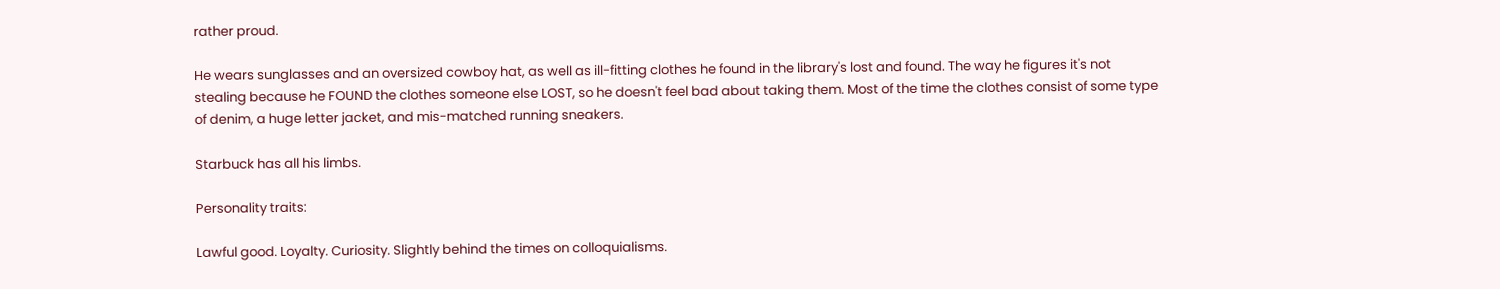rather proud.

He wears sunglasses and an oversized cowboy hat, as well as ill-fitting clothes he found in the library's lost and found. The way he figures it's not stealing because he FOUND the clothes someone else LOST, so he doesn't feel bad about taking them. Most of the time the clothes consist of some type of denim, a huge letter jacket, and mis-matched running sneakers.

Starbuck has all his limbs.

Personality traits:

Lawful good. Loyalty. Curiosity. Slightly behind the times on colloquialisms.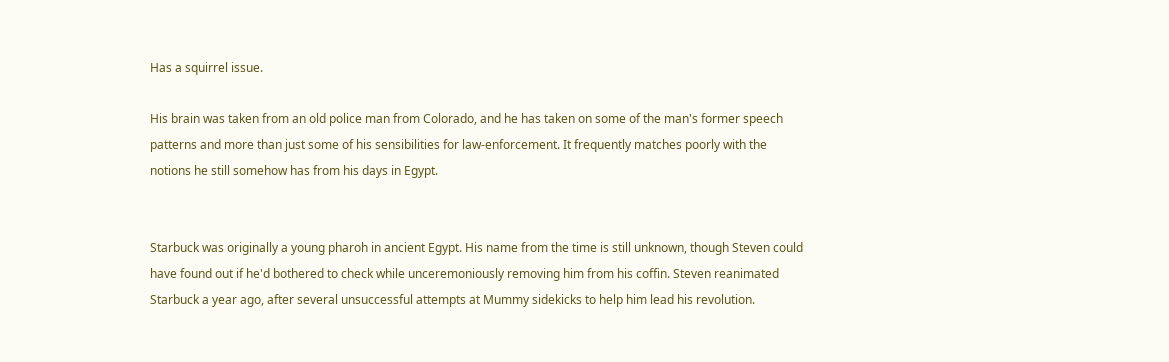Has a squirrel issue.

His brain was taken from an old police man from Colorado, and he has taken on some of the man's former speech patterns and more than just some of his sensibilities for law-enforcement. It frequently matches poorly with the notions he still somehow has from his days in Egypt.


Starbuck was originally a young pharoh in ancient Egypt. His name from the time is still unknown, though Steven could have found out if he'd bothered to check while unceremoniously removing him from his coffin. Steven reanimated Starbuck a year ago, after several unsuccessful attempts at Mummy sidekicks to help him lead his revolution.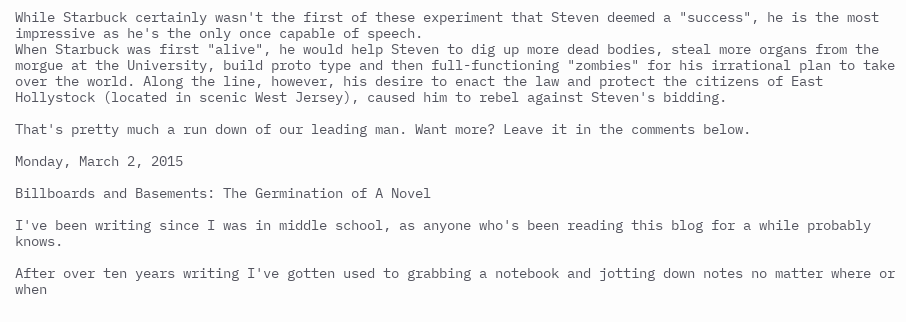While Starbuck certainly wasn't the first of these experiment that Steven deemed a "success", he is the most impressive as he's the only once capable of speech.
When Starbuck was first "alive", he would help Steven to dig up more dead bodies, steal more organs from the morgue at the University, build proto type and then full-functioning "zombies" for his irrational plan to take over the world. Along the line, however, his desire to enact the law and protect the citizens of East Hollystock (located in scenic West Jersey), caused him to rebel against Steven's bidding.

That's pretty much a run down of our leading man. Want more? Leave it in the comments below.

Monday, March 2, 2015

Billboards and Basements: The Germination of A Novel

I've been writing since I was in middle school, as anyone who's been reading this blog for a while probably knows.

After over ten years writing I've gotten used to grabbing a notebook and jotting down notes no matter where or when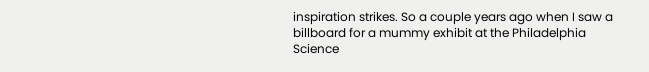inspiration strikes. So a couple years ago when I saw a billboard for a mummy exhibit at the Philadelphia Science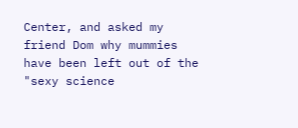Center, and asked my friend Dom why mummies have been left out of the "sexy science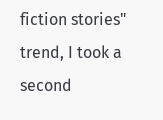fiction stories" trend, I took a second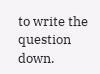to write the question down.